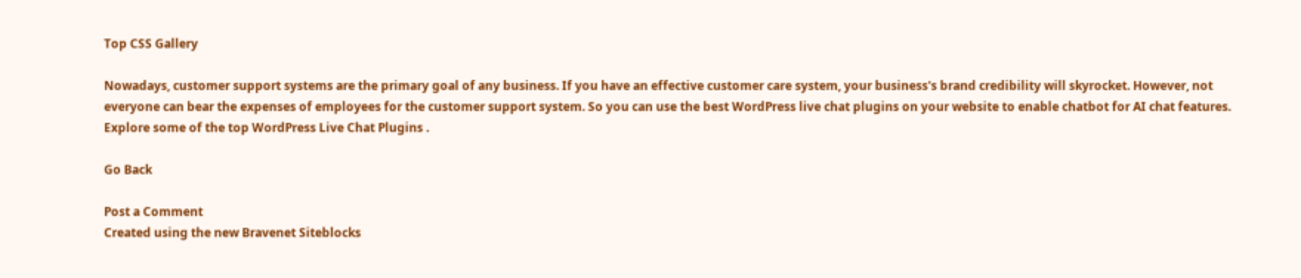Top CSS Gallery

Nowadays, customer support systems are the primary goal of any business. If you have an effective customer care system, your business's brand credibility will skyrocket. However, not everyone can bear the expenses of employees for the customer support system. So you can use the best WordPress live chat plugins on your website to enable chatbot for AI chat features. Explore some of the top WordPress Live Chat Plugins .

Go Back

Post a Comment
Created using the new Bravenet Siteblocks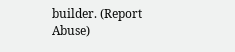builder. (Report Abuse)